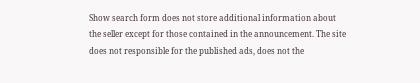Show search form does not store additional information about the seller except for those contained in the announcement. The site does not responsible for the published ads, does not the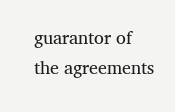guarantor of the agreements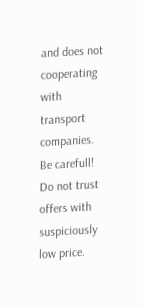and does not cooperating with transport companies.
Be carefull!
Do not trust offers with suspiciously low price.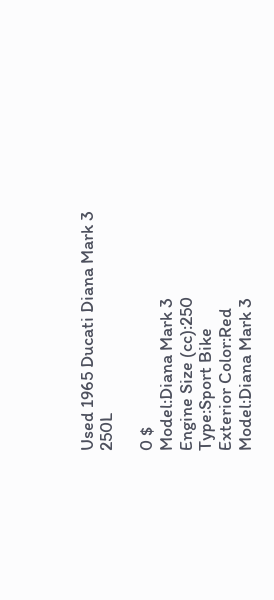Used 1965 Ducati Diana Mark 3 250L

0 $
Model:Diana Mark 3
Engine Size (cc):250
Type:Sport Bike
Exterior Color:Red
Model:Diana Mark 3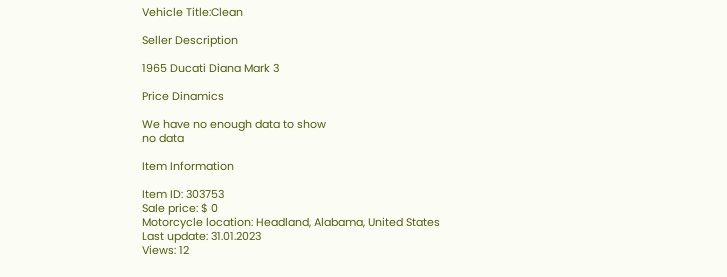Vehicle Title:Clean

Seller Description

1965 Ducati Diana Mark 3

Price Dinamics

We have no enough data to show
no data

Item Information

Item ID: 303753
Sale price: $ 0
Motorcycle location: Headland, Alabama, United States
Last update: 31.01.2023
Views: 12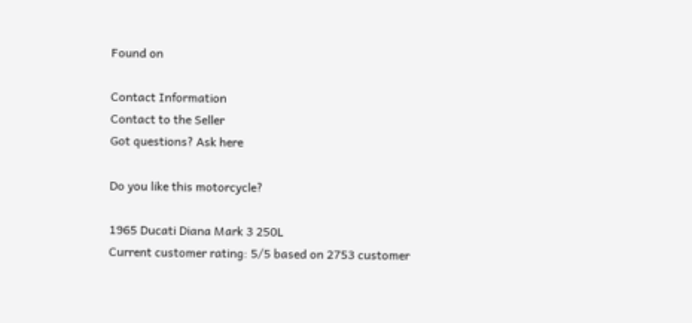Found on

Contact Information
Contact to the Seller
Got questions? Ask here

Do you like this motorcycle?

1965 Ducati Diana Mark 3 250L
Current customer rating: 5/5 based on 2753 customer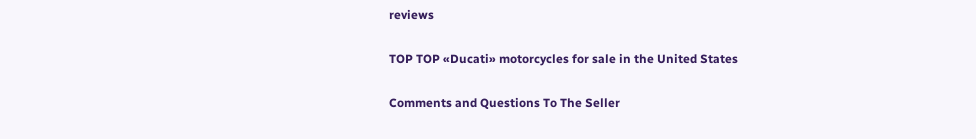reviews

TOP TOP «Ducati» motorcycles for sale in the United States

Comments and Questions To The Seller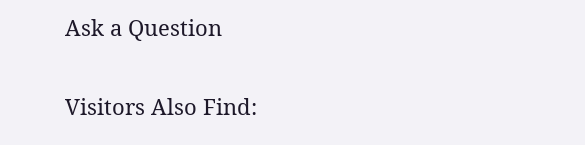Ask a Question

Visitors Also Find: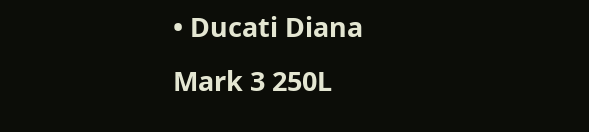• Ducati Diana Mark 3 250L